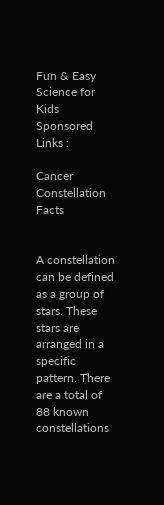Fun & Easy Science for Kids
Sponsored Links :

Cancer Constellation Facts


A constellation can be defined as a group of stars. These stars are arranged in a specific pattern. There are a total of 88 known constellations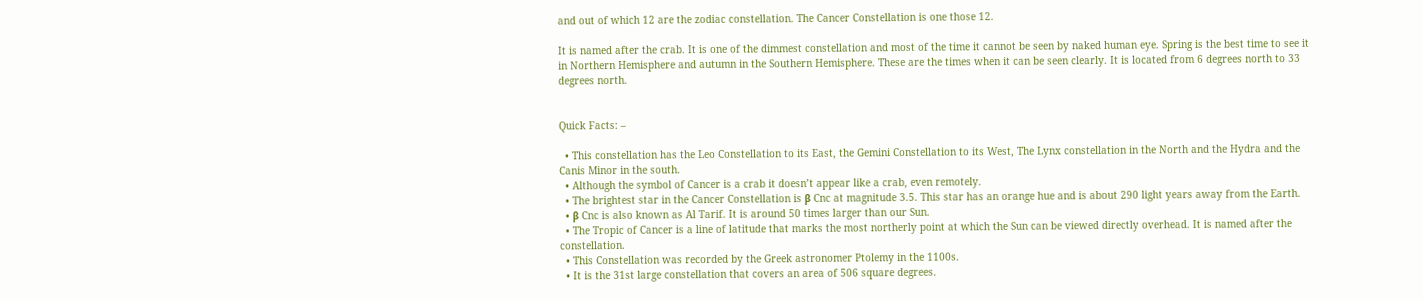and out of which 12 are the zodiac constellation. The Cancer Constellation is one those 12.

It is named after the crab. It is one of the dimmest constellation and most of the time it cannot be seen by naked human eye. Spring is the best time to see it in Northern Hemisphere and autumn in the Southern Hemisphere. These are the times when it can be seen clearly. It is located from 6 degrees north to 33 degrees north.


Quick Facts: –

  • This constellation has the Leo Constellation to its East, the Gemini Constellation to its West, The Lynx constellation in the North and the Hydra and the Canis Minor in the south.
  • Although the symbol of Cancer is a crab it doesn’t appear like a crab, even remotely.
  • The brightest star in the Cancer Constellation is β Cnc at magnitude 3.5. This star has an orange hue and is about 290 light years away from the Earth.
  • β Cnc is also known as Al Tarif. It is around 50 times larger than our Sun.
  • The Tropic of Cancer is a line of latitude that marks the most northerly point at which the Sun can be viewed directly overhead. It is named after the constellation.
  • This Constellation was recorded by the Greek astronomer Ptolemy in the 1100s.
  • It is the 31st large constellation that covers an area of 506 square degrees.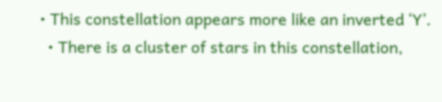• This constellation appears more like an inverted ‘Y’.
  • There is a cluster of stars in this constellation,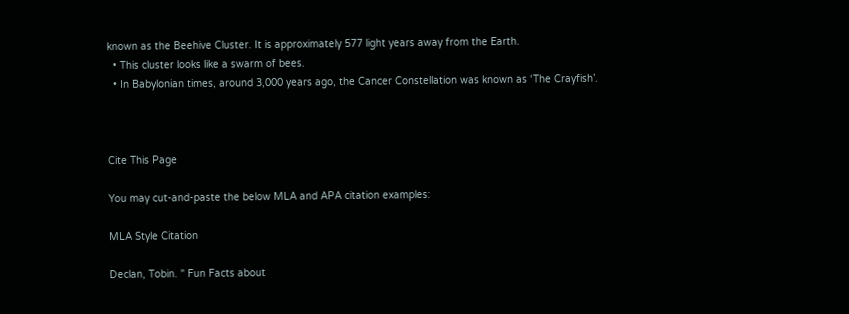known as the Beehive Cluster. It is approximately 577 light years away from the Earth.
  • This cluster looks like a swarm of bees.
  • In Babylonian times, around 3,000 years ago, the Cancer Constellation was known as ‘The Crayfish’.



Cite This Page

You may cut-and-paste the below MLA and APA citation examples:

MLA Style Citation

Declan, Tobin. " Fun Facts about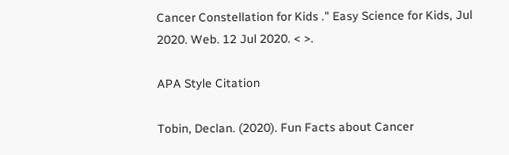Cancer Constellation for Kids ." Easy Science for Kids, Jul 2020. Web. 12 Jul 2020. < >.

APA Style Citation

Tobin, Declan. (2020). Fun Facts about Cancer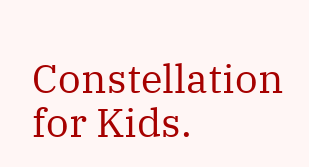Constellation for Kids.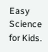Easy Science for Kids.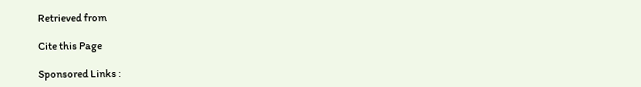Retrieved from

Cite this Page

Sponsored Links :